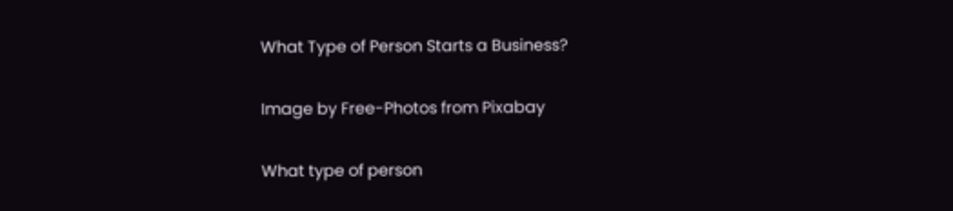What Type of Person Starts a Business?

Image by Free-Photos from Pixabay

What type of person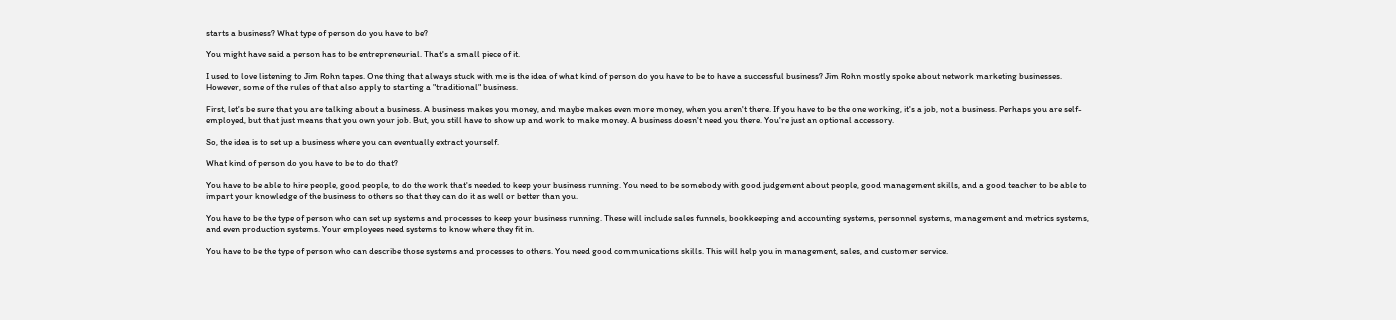starts a business? What type of person do you have to be?

You might have said a person has to be entrepreneurial. That's a small piece of it.

I used to love listening to Jim Rohn tapes. One thing that always stuck with me is the idea of what kind of person do you have to be to have a successful business? Jim Rohn mostly spoke about network marketing businesses. However, some of the rules of that also apply to starting a "traditional" business.

First, let's be sure that you are talking about a business. A business makes you money, and maybe makes even more money, when you aren't there. If you have to be the one working, it's a job, not a business. Perhaps you are self-employed, but that just means that you own your job. But, you still have to show up and work to make money. A business doesn't need you there. You're just an optional accessory.

So, the idea is to set up a business where you can eventually extract yourself.

What kind of person do you have to be to do that?

You have to be able to hire people, good people, to do the work that's needed to keep your business running. You need to be somebody with good judgement about people, good management skills, and a good teacher to be able to impart your knowledge of the business to others so that they can do it as well or better than you.

You have to be the type of person who can set up systems and processes to keep your business running. These will include sales funnels, bookkeeping and accounting systems, personnel systems, management and metrics systems, and even production systems. Your employees need systems to know where they fit in.

You have to be the type of person who can describe those systems and processes to others. You need good communications skills. This will help you in management, sales, and customer service.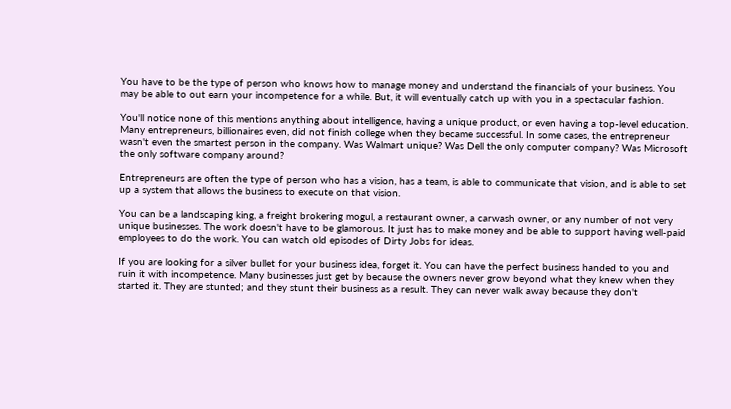You have to be the type of person who knows how to manage money and understand the financials of your business. You may be able to out earn your incompetence for a while. But, it will eventually catch up with you in a spectacular fashion.

You'll notice none of this mentions anything about intelligence, having a unique product, or even having a top-level education. Many entrepreneurs, billionaires even, did not finish college when they became successful. In some cases, the entrepreneur wasn't even the smartest person in the company. Was Walmart unique? Was Dell the only computer company? Was Microsoft the only software company around?

Entrepreneurs are often the type of person who has a vision, has a team, is able to communicate that vision, and is able to set up a system that allows the business to execute on that vision.

You can be a landscaping king, a freight brokering mogul, a restaurant owner, a carwash owner, or any number of not very unique businesses. The work doesn't have to be glamorous. It just has to make money and be able to support having well-paid employees to do the work. You can watch old episodes of Dirty Jobs for ideas.

If you are looking for a silver bullet for your business idea, forget it. You can have the perfect business handed to you and ruin it with incompetence. Many businesses just get by because the owners never grow beyond what they knew when they started it. They are stunted; and they stunt their business as a result. They can never walk away because they don't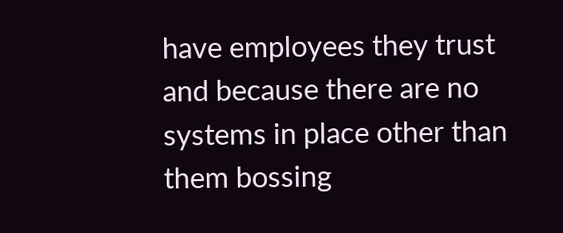have employees they trust and because there are no systems in place other than them bossing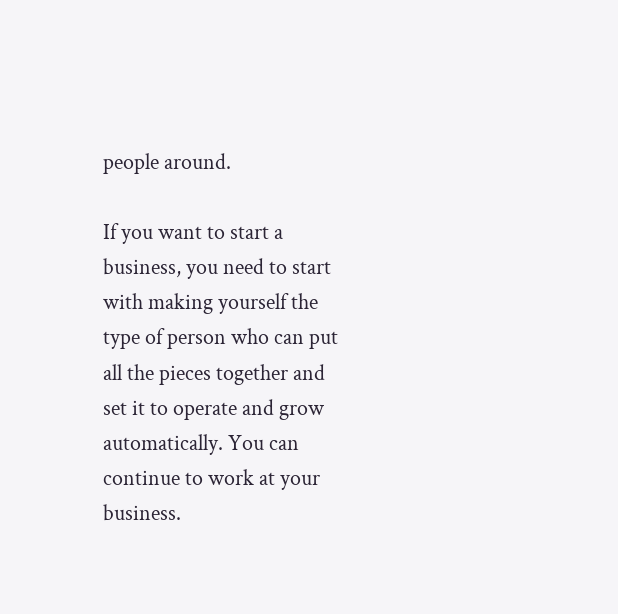people around.

If you want to start a business, you need to start with making yourself the type of person who can put all the pieces together and set it to operate and grow automatically. You can continue to work at your business.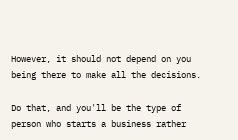However, it should not depend on you being there to make all the decisions.

Do that, and you'll be the type of person who starts a business rather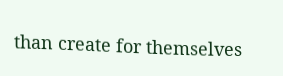than create for themselves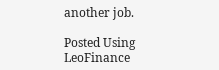another job.

Posted Using LeoFinance